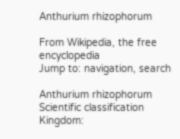Anthurium rhizophorum

From Wikipedia, the free encyclopedia
Jump to: navigation, search

Anthurium rhizophorum
Scientific classification
Kingdom: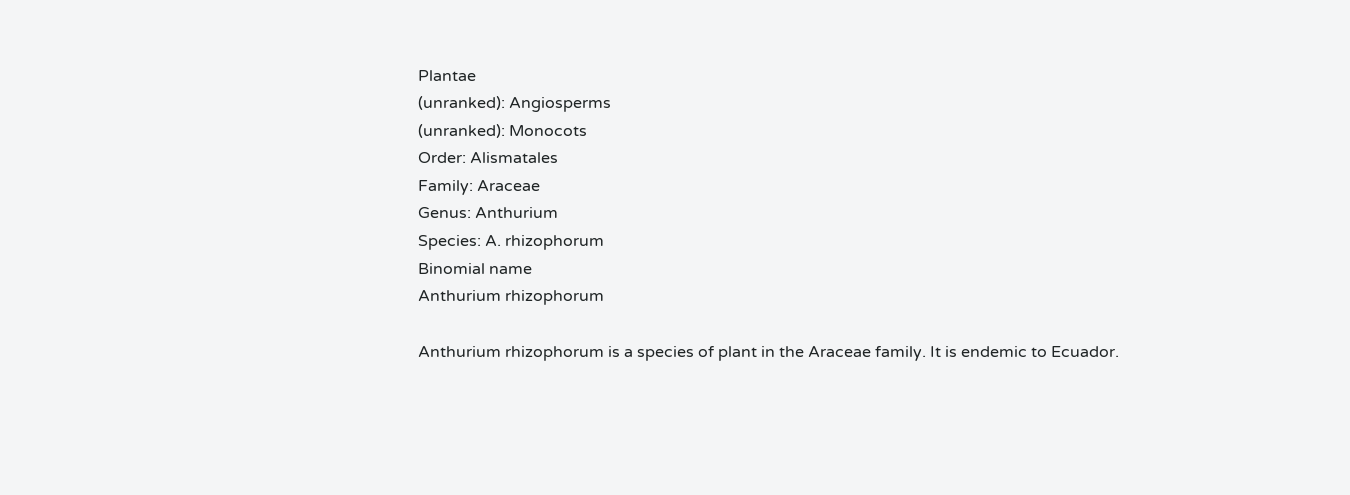Plantae
(unranked): Angiosperms
(unranked): Monocots
Order: Alismatales
Family: Araceae
Genus: Anthurium
Species: A. rhizophorum
Binomial name
Anthurium rhizophorum

Anthurium rhizophorum is a species of plant in the Araceae family. It is endemic to Ecuador.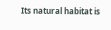Its natural habitat is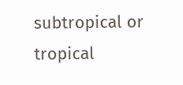subtropical or tropical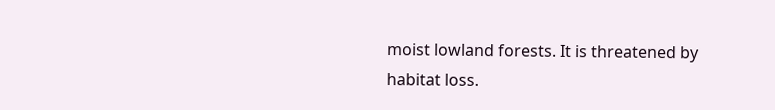moist lowland forests. It is threatened by habitat loss.